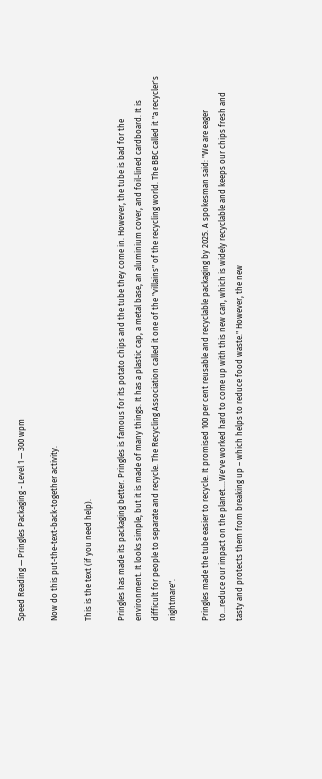Speed Reading — Pringles Packaging - Level 1 — 300 wpm

Now do this put-the-text-back-together activity.

This is the text (if you need help).

Pringles has made its packaging better. Pringles is famous for its potato chips and the tube they come in. However, the tube is bad for the environment. It looks simple, but it is made of many things. It has a plastic cap, a metal base, an aluminium cover, and foil-lined cardboard. It is difficult for people to separate and recycle. The Recycling Association called it one of the "villains" of the recycling world. The BBC called it "a recycler's nightmare".

Pringles made the tube easier to recycle. It promised 100 per cent reusable and recyclable packaging by 2025. A spokesman said: "We are eager to...reduce our impact on the planet....We've worked hard to come up with this new can, which is widely recyclable and keeps our chips fresh and tasty and protects them from breaking up – which helps to reduce food waste." However, the new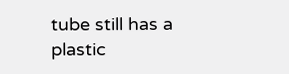tube still has a plastic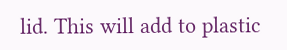lid. This will add to plastic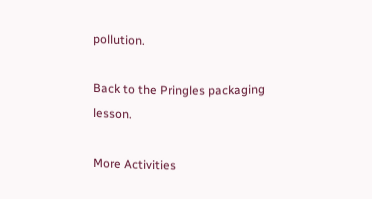pollution.

Back to the Pringles packaging lesson.

More Activities